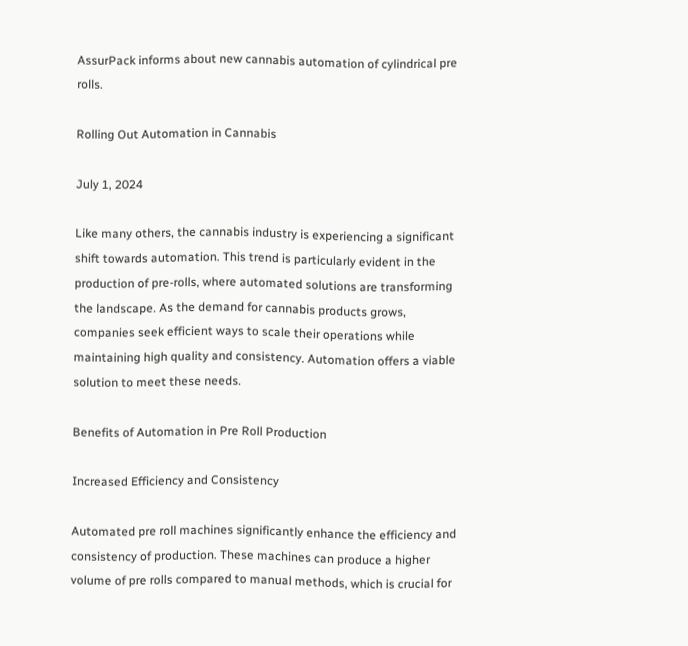AssurPack informs about new cannabis automation of cylindrical pre rolls.

Rolling Out Automation in Cannabis

July 1, 2024

Like many others, the cannabis industry is experiencing a significant shift towards automation. This trend is particularly evident in the production of pre-rolls, where automated solutions are transforming the landscape. As the demand for cannabis products grows, companies seek efficient ways to scale their operations while maintaining high quality and consistency. Automation offers a viable solution to meet these needs.

Benefits of Automation in Pre Roll Production

Increased Efficiency and Consistency

Automated pre roll machines significantly enhance the efficiency and consistency of production. These machines can produce a higher volume of pre rolls compared to manual methods, which is crucial for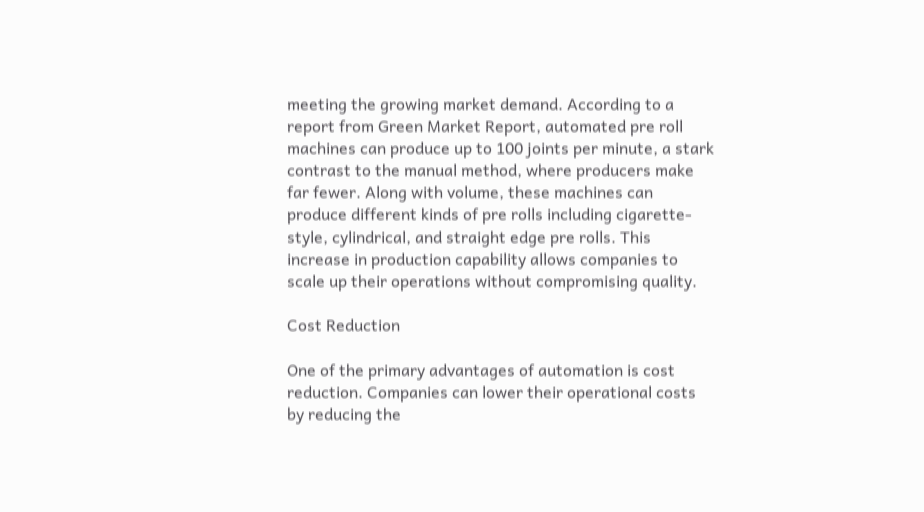meeting the growing market demand. According to a report from Green Market Report, automated pre roll machines can produce up to 100 joints per minute, a stark contrast to the manual method, where producers make far fewer. Along with volume, these machines can produce different kinds of pre rolls including cigarette-style, cylindrical, and straight edge pre rolls. This increase in production capability allows companies to scale up their operations without compromising quality.

Cost Reduction

One of the primary advantages of automation is cost reduction. Companies can lower their operational costs by reducing the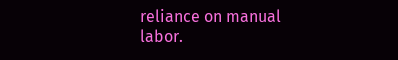reliance on manual labor.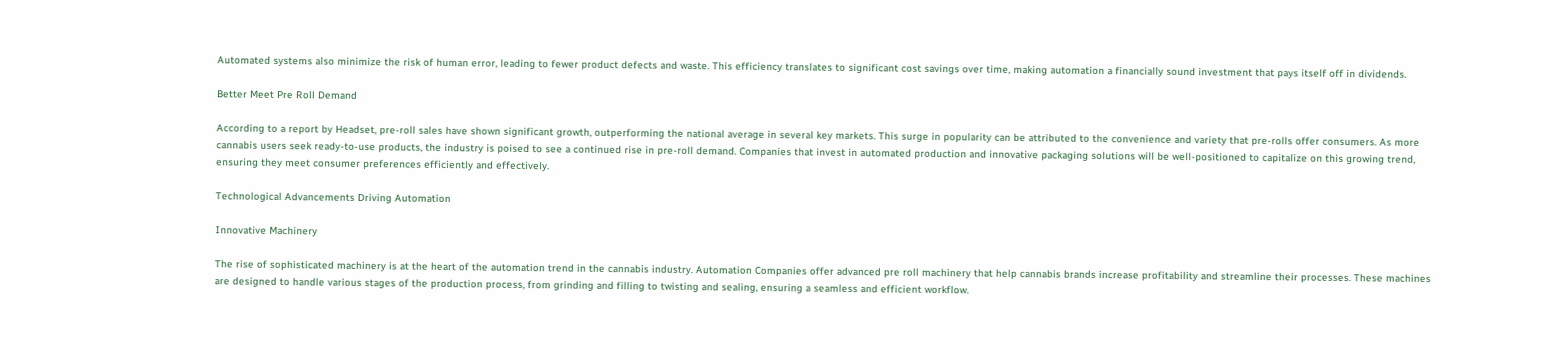Automated systems also minimize the risk of human error, leading to fewer product defects and waste. This efficiency translates to significant cost savings over time, making automation a financially sound investment that pays itself off in dividends.

Better Meet Pre Roll Demand

According to a report by Headset, pre-roll sales have shown significant growth, outperforming the national average in several key markets. This surge in popularity can be attributed to the convenience and variety that pre-rolls offer consumers. As more cannabis users seek ready-to-use products, the industry is poised to see a continued rise in pre-roll demand. Companies that invest in automated production and innovative packaging solutions will be well-positioned to capitalize on this growing trend, ensuring they meet consumer preferences efficiently and effectively.

Technological Advancements Driving Automation

Innovative Machinery

The rise of sophisticated machinery is at the heart of the automation trend in the cannabis industry. Automation Companies offer advanced pre roll machinery that help cannabis brands increase profitability and streamline their processes. These machines are designed to handle various stages of the production process, from grinding and filling to twisting and sealing, ensuring a seamless and efficient workflow.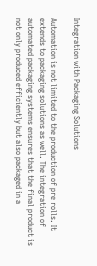Integration with Packaging Solutions

Automation is not limited to the production of pre rolls. It extends to packaging solutions as well. The integration of automated packaging systems ensures that the final product is not only produced efficiently but also packaged in a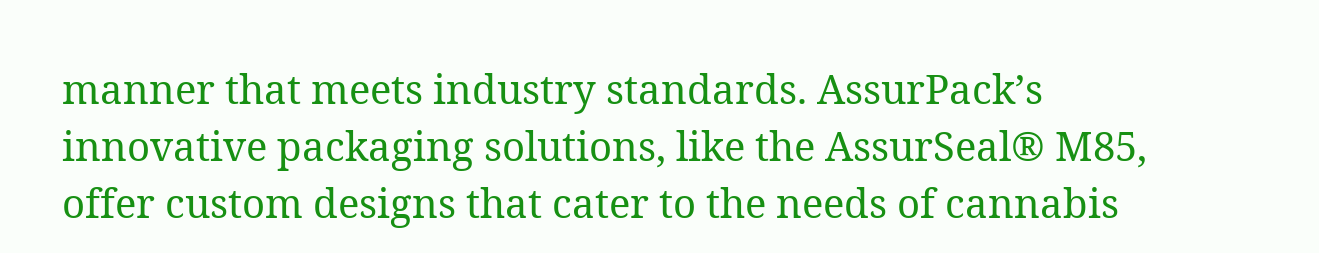manner that meets industry standards. AssurPack’s innovative packaging solutions, like the AssurSeal® M85, offer custom designs that cater to the needs of cannabis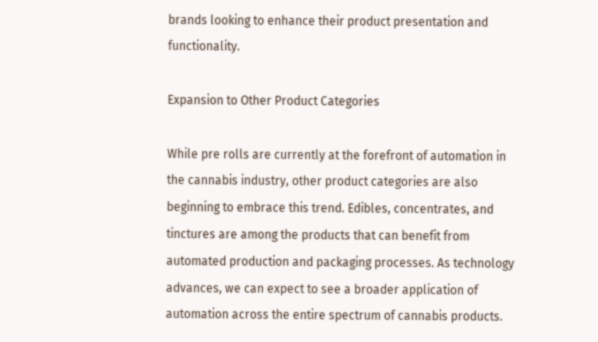brands looking to enhance their product presentation and functionality.

Expansion to Other Product Categories

While pre rolls are currently at the forefront of automation in the cannabis industry, other product categories are also beginning to embrace this trend. Edibles, concentrates, and tinctures are among the products that can benefit from automated production and packaging processes. As technology advances, we can expect to see a broader application of automation across the entire spectrum of cannabis products.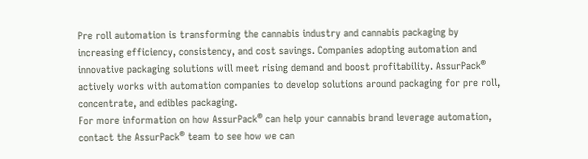Pre roll automation is transforming the cannabis industry and cannabis packaging by increasing efficiency, consistency, and cost savings. Companies adopting automation and innovative packaging solutions will meet rising demand and boost profitability. AssurPack® actively works with automation companies to develop solutions around packaging for pre roll, concentrate, and edibles packaging.
For more information on how AssurPack® can help your cannabis brand leverage automation, contact the AssurPack® team to see how we can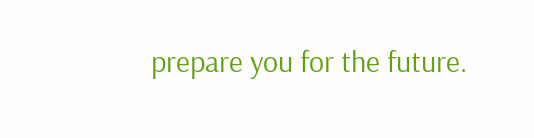prepare you for the future.